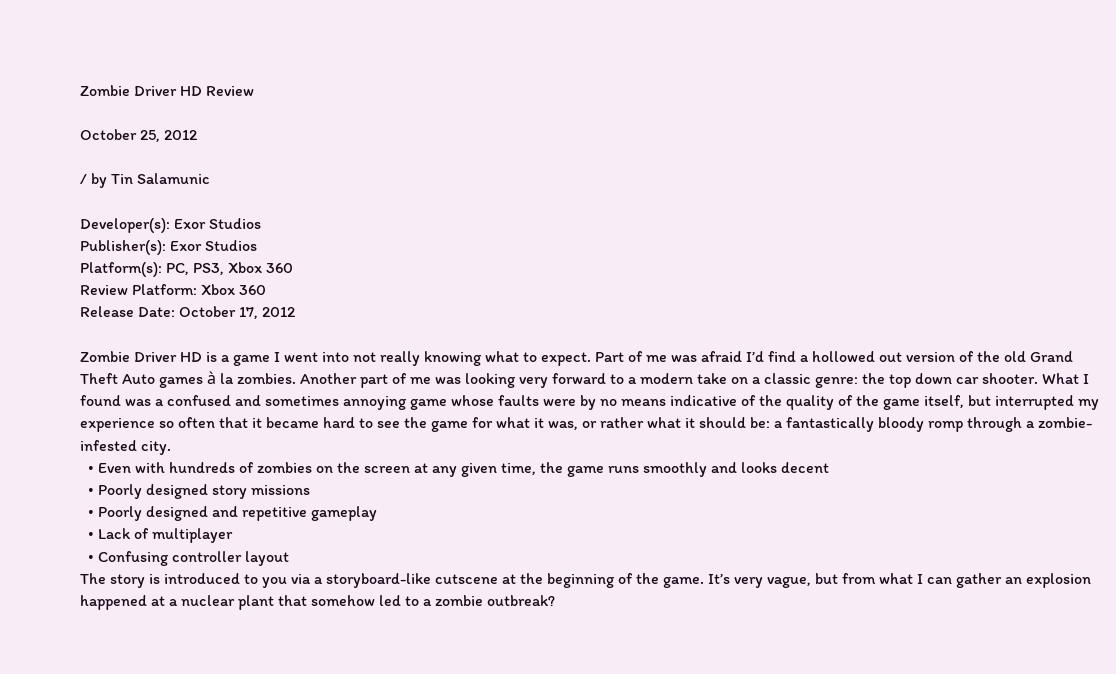Zombie Driver HD Review

October 25, 2012

/ by Tin Salamunic

Developer(s): Exor Studios
Publisher(s): Exor Studios
Platform(s): PC, PS3, Xbox 360
Review Platform: Xbox 360
Release Date: October 17, 2012

Zombie Driver HD is a game I went into not really knowing what to expect. Part of me was afraid I’d find a hollowed out version of the old Grand Theft Auto games à la zombies. Another part of me was looking very forward to a modern take on a classic genre: the top down car shooter. What I found was a confused and sometimes annoying game whose faults were by no means indicative of the quality of the game itself, but interrupted my experience so often that it became hard to see the game for what it was, or rather what it should be: a fantastically bloody romp through a zombie-infested city.
  • Even with hundreds of zombies on the screen at any given time, the game runs smoothly and looks decent
  • Poorly designed story missions
  • Poorly designed and repetitive gameplay
  • Lack of multiplayer
  • Confusing controller layout
The story is introduced to you via a storyboard-like cutscene at the beginning of the game. It’s very vague, but from what I can gather an explosion happened at a nuclear plant that somehow led to a zombie outbreak?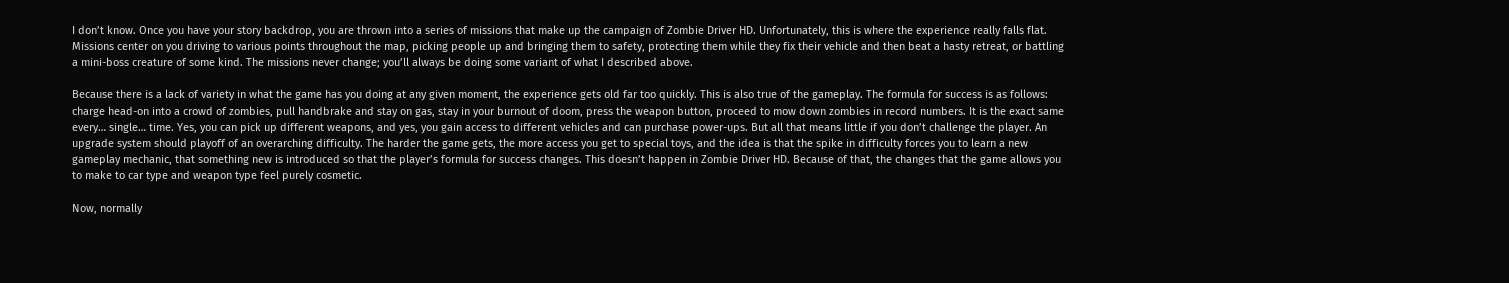I don’t know. Once you have your story backdrop, you are thrown into a series of missions that make up the campaign of Zombie Driver HD. Unfortunately, this is where the experience really falls flat. Missions center on you driving to various points throughout the map, picking people up and bringing them to safety, protecting them while they fix their vehicle and then beat a hasty retreat, or battling a mini-boss creature of some kind. The missions never change; you’ll always be doing some variant of what I described above.

Because there is a lack of variety in what the game has you doing at any given moment, the experience gets old far too quickly. This is also true of the gameplay. The formula for success is as follows: charge head-on into a crowd of zombies, pull handbrake and stay on gas, stay in your burnout of doom, press the weapon button, proceed to mow down zombies in record numbers. It is the exact same every… single… time. Yes, you can pick up different weapons, and yes, you gain access to different vehicles and can purchase power-ups. But all that means little if you don’t challenge the player. An upgrade system should playoff of an overarching difficulty. The harder the game gets, the more access you get to special toys, and the idea is that the spike in difficulty forces you to learn a new gameplay mechanic, that something new is introduced so that the player’s formula for success changes. This doesn’t happen in Zombie Driver HD. Because of that, the changes that the game allows you to make to car type and weapon type feel purely cosmetic.

Now, normally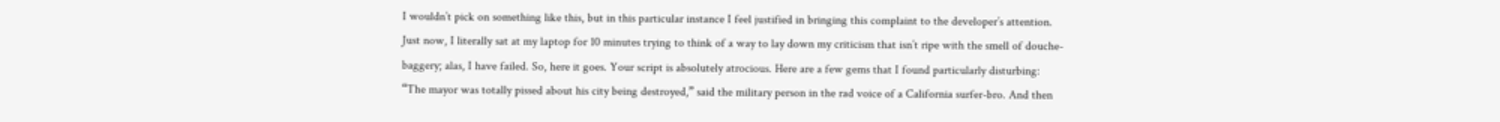I wouldn’t pick on something like this, but in this particular instance I feel justified in bringing this complaint to the developer’s attention. Just now, I literally sat at my laptop for 10 minutes trying to think of a way to lay down my criticism that isn’t ripe with the smell of douche-baggery; alas, I have failed. So, here it goes. Your script is absolutely atrocious. Here are a few gems that I found particularly disturbing: “The mayor was totally pissed about his city being destroyed,” said the military person in the rad voice of a California surfer-bro. And then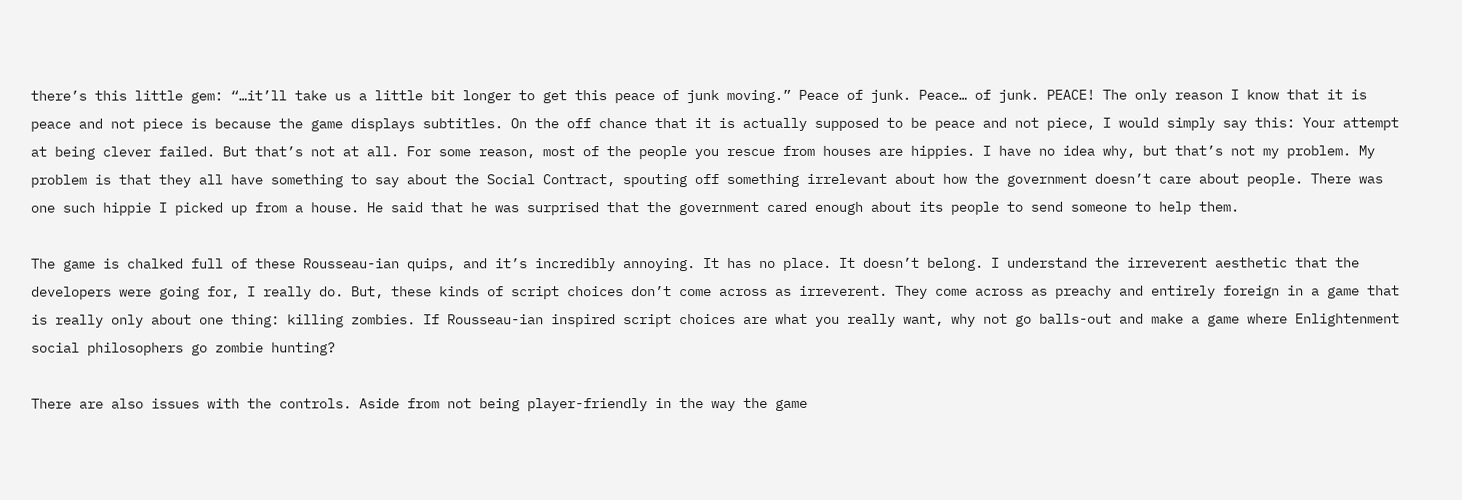there’s this little gem: “…it’ll take us a little bit longer to get this peace of junk moving.” Peace of junk. Peace… of junk. PEACE! The only reason I know that it is peace and not piece is because the game displays subtitles. On the off chance that it is actually supposed to be peace and not piece, I would simply say this: Your attempt at being clever failed. But that’s not at all. For some reason, most of the people you rescue from houses are hippies. I have no idea why, but that’s not my problem. My problem is that they all have something to say about the Social Contract, spouting off something irrelevant about how the government doesn’t care about people. There was one such hippie I picked up from a house. He said that he was surprised that the government cared enough about its people to send someone to help them.

The game is chalked full of these Rousseau-ian quips, and it’s incredibly annoying. It has no place. It doesn’t belong. I understand the irreverent aesthetic that the developers were going for, I really do. But, these kinds of script choices don’t come across as irreverent. They come across as preachy and entirely foreign in a game that is really only about one thing: killing zombies. If Rousseau-ian inspired script choices are what you really want, why not go balls-out and make a game where Enlightenment social philosophers go zombie hunting?

There are also issues with the controls. Aside from not being player-friendly in the way the game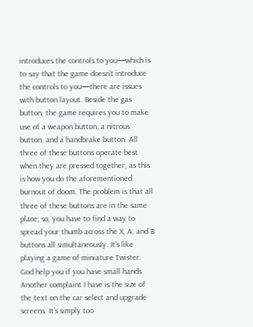introduces the controls to you—which is to say that the game doesn’t introduce the controls to you—there are issues with button layout. Beside the gas button, the game requires you to make use of a weapon button, a nitrous button, and a handbrake button. All three of these buttons operate best when they are pressed together, as this is how you do the aforementioned burnout of doom. The problem is that all three of these buttons are in the same place; so, you have to find a way to spread your thumb across the X, A, and B buttons all simultaneously. It’s like playing a game of miniature Twister. God help you if you have small hands. Another complaint I have is the size of the text on the car select and upgrade screens. It’s simply too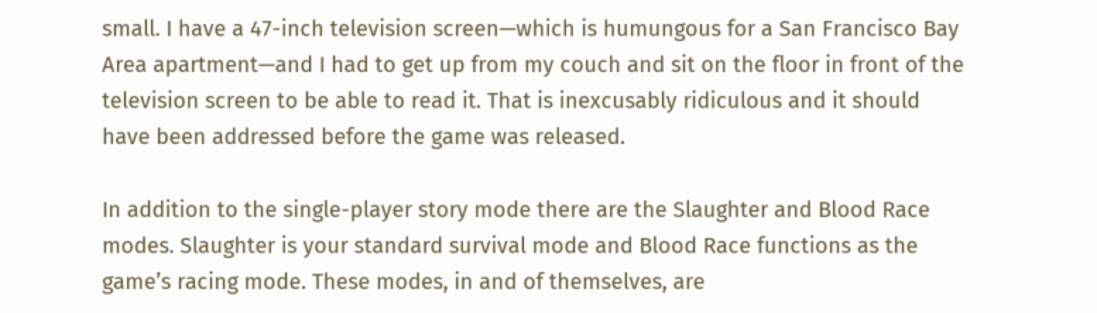small. I have a 47-inch television screen—which is humungous for a San Francisco Bay Area apartment—and I had to get up from my couch and sit on the floor in front of the television screen to be able to read it. That is inexcusably ridiculous and it should have been addressed before the game was released.

In addition to the single-player story mode there are the Slaughter and Blood Race modes. Slaughter is your standard survival mode and Blood Race functions as the game’s racing mode. These modes, in and of themselves, are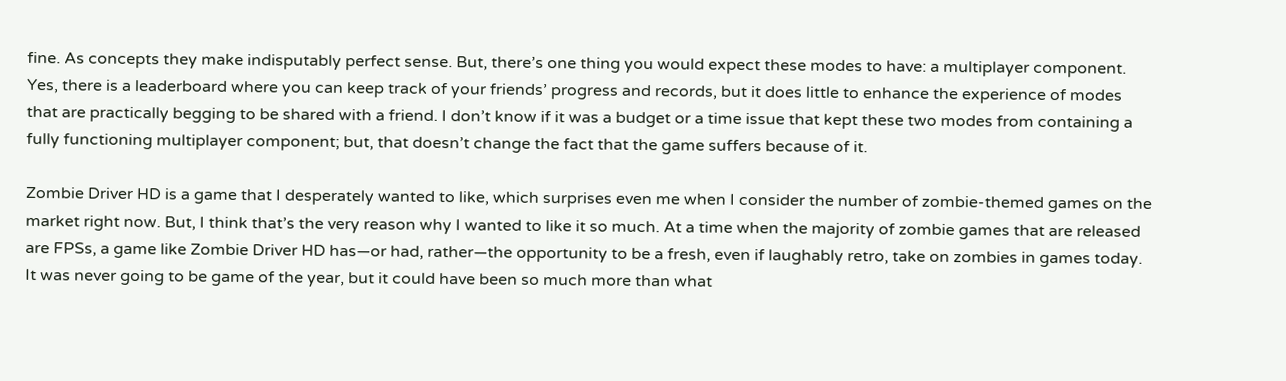fine. As concepts they make indisputably perfect sense. But, there’s one thing you would expect these modes to have: a multiplayer component. Yes, there is a leaderboard where you can keep track of your friends’ progress and records, but it does little to enhance the experience of modes that are practically begging to be shared with a friend. I don’t know if it was a budget or a time issue that kept these two modes from containing a fully functioning multiplayer component; but, that doesn’t change the fact that the game suffers because of it.

Zombie Driver HD is a game that I desperately wanted to like, which surprises even me when I consider the number of zombie-themed games on the market right now. But, I think that’s the very reason why I wanted to like it so much. At a time when the majority of zombie games that are released are FPSs, a game like Zombie Driver HD has—or had, rather—the opportunity to be a fresh, even if laughably retro, take on zombies in games today. It was never going to be game of the year, but it could have been so much more than what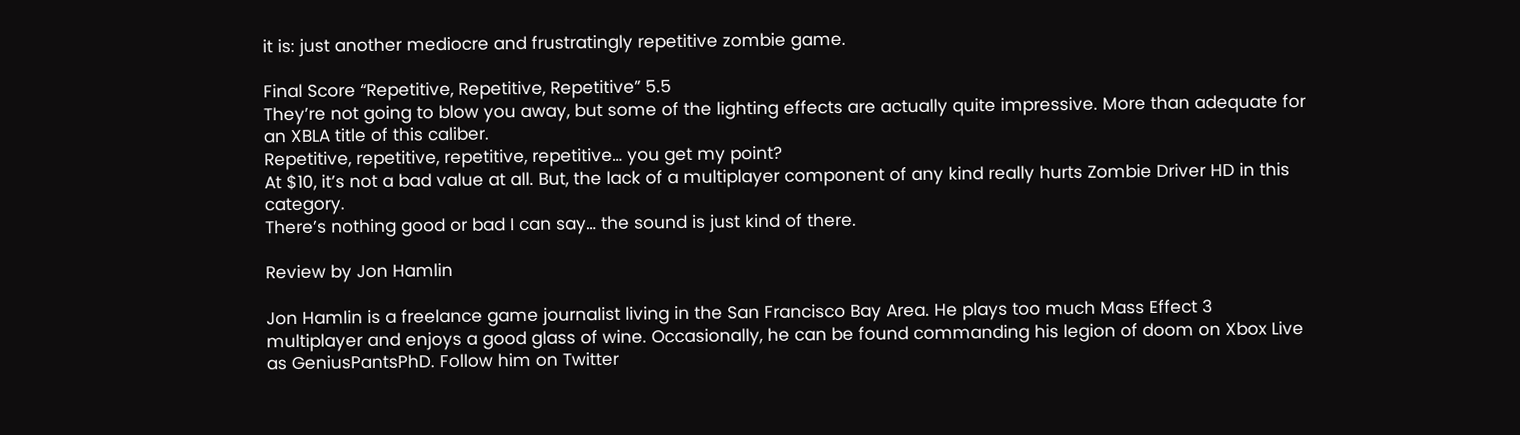it is: just another mediocre and frustratingly repetitive zombie game.

Final Score “Repetitive, Repetitive, Repetitive” 5.5
They’re not going to blow you away, but some of the lighting effects are actually quite impressive. More than adequate for an XBLA title of this caliber.
Repetitive, repetitive, repetitive, repetitive… you get my point?
At $10, it’s not a bad value at all. But, the lack of a multiplayer component of any kind really hurts Zombie Driver HD in this category.
There’s nothing good or bad I can say… the sound is just kind of there.

Review by Jon Hamlin

Jon Hamlin is a freelance game journalist living in the San Francisco Bay Area. He plays too much Mass Effect 3 multiplayer and enjoys a good glass of wine. Occasionally, he can be found commanding his legion of doom on Xbox Live as GeniusPantsPhD. Follow him on Twitter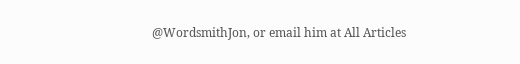@WordsmithJon, or email him at All Articles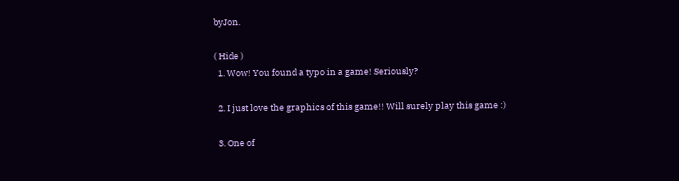byJon.

( Hide )
  1. Wow! You found a typo in a game! Seriously?

  2. I just love the graphics of this game!! Will surely play this game :)

  3. One of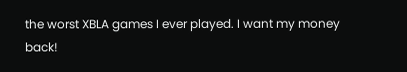the worst XBLA games I ever played. I want my money back!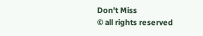Don't Miss
© all rights reserved